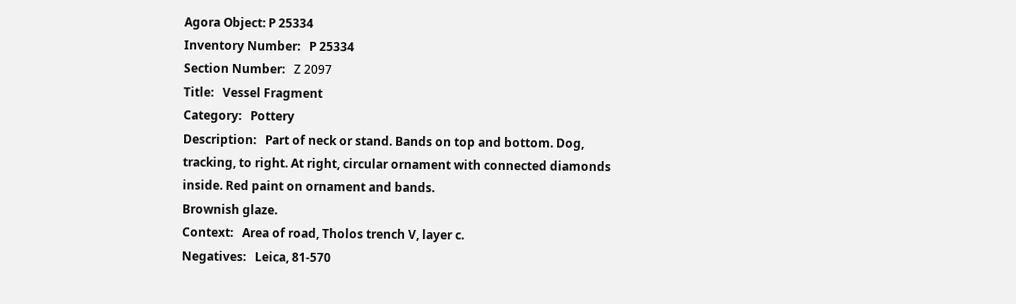Agora Object: P 25334
Inventory Number:   P 25334
Section Number:   Ζ 2097
Title:   Vessel Fragment
Category:   Pottery
Description:   Part of neck or stand. Bands on top and bottom. Dog, tracking, to right. At right, circular ornament with connected diamonds inside. Red paint on ornament and bands.
Brownish glaze.
Context:   Area of road, Tholos trench V, layer c.
Negatives:   Leica, 81-570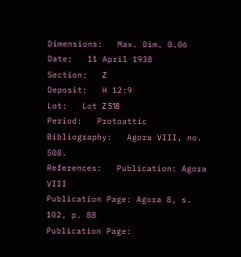Dimensions:   Max. Dim. 0.06
Date:   11 April 1938
Section:   Ζ
Deposit:   H 12:9
Lot:   Lot Ζ 518
Period:   Protoattic
Bibliography:   Agora VIII, no. 508.
References:   Publication: Agora VIII
Publication Page: Agora 8, s. 102, p. 88
Publication Page: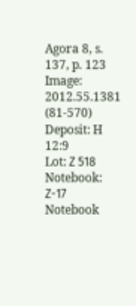Agora 8, s. 137, p. 123
Image: 2012.55.1381 (81-570)
Deposit: H 12:9
Lot: Ζ 518
Notebook: Ζ-17
Notebook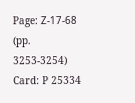Page: Ζ-17-68 (pp. 3253-3254)
Card: P 25334